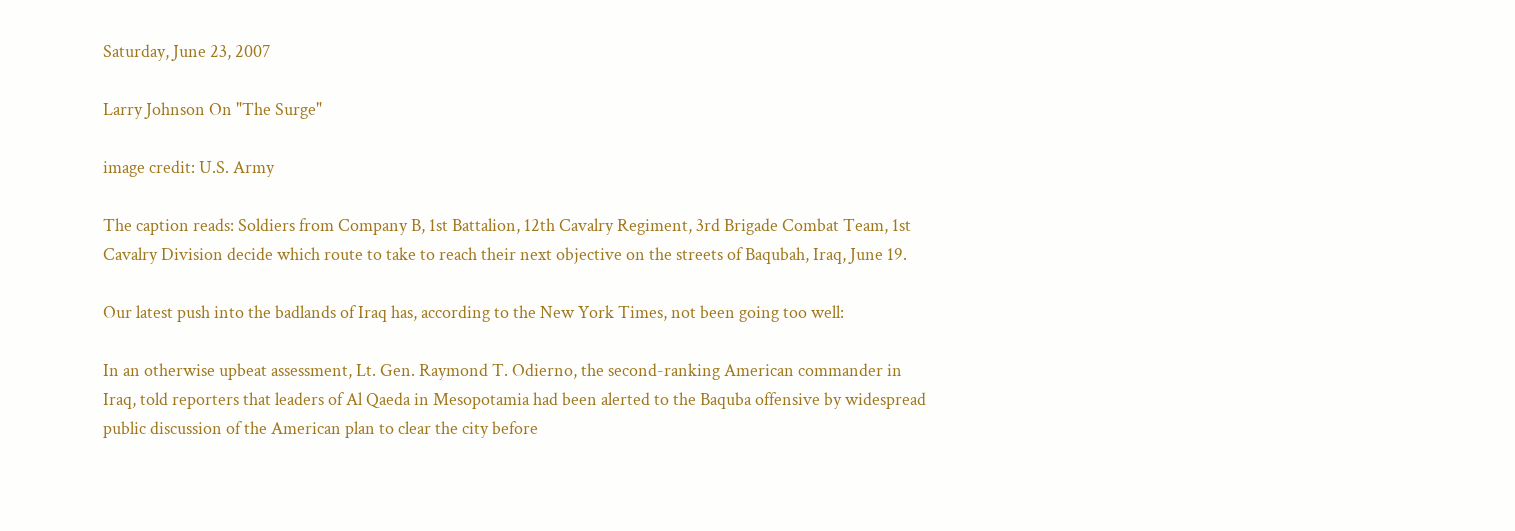Saturday, June 23, 2007

Larry Johnson On "The Surge"

image credit: U.S. Army

The caption reads: Soldiers from Company B, 1st Battalion, 12th Cavalry Regiment, 3rd Brigade Combat Team, 1st Cavalry Division decide which route to take to reach their next objective on the streets of Baqubah, Iraq, June 19.

Our latest push into the badlands of Iraq has, according to the New York Times, not been going too well:

In an otherwise upbeat assessment, Lt. Gen. Raymond T. Odierno, the second-ranking American commander in Iraq, told reporters that leaders of Al Qaeda in Mesopotamia had been alerted to the Baquba offensive by widespread public discussion of the American plan to clear the city before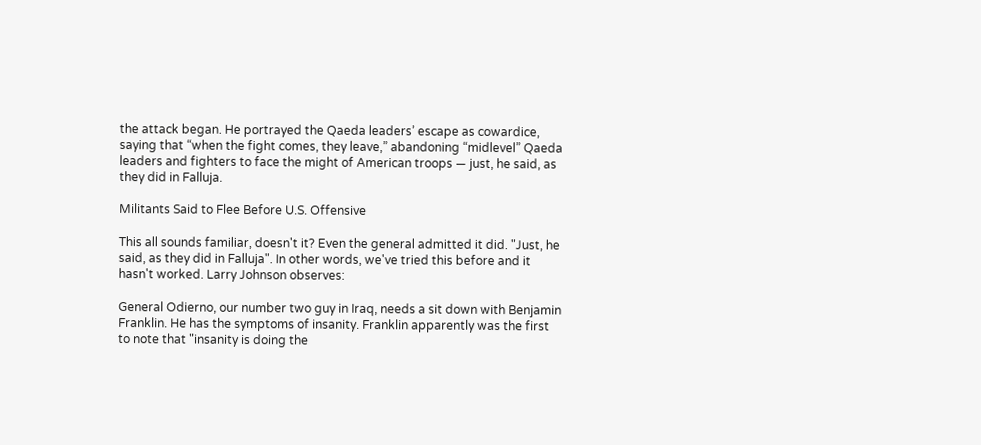the attack began. He portrayed the Qaeda leaders’ escape as cowardice, saying that “when the fight comes, they leave,” abandoning “midlevel” Qaeda leaders and fighters to face the might of American troops — just, he said, as they did in Falluja.

Militants Said to Flee Before U.S. Offensive

This all sounds familiar, doesn't it? Even the general admitted it did. "Just, he said, as they did in Falluja". In other words, we've tried this before and it hasn't worked. Larry Johnson observes:

General Odierno, our number two guy in Iraq, needs a sit down with Benjamin Franklin. He has the symptoms of insanity. Franklin apparently was the first to note that "insanity is doing the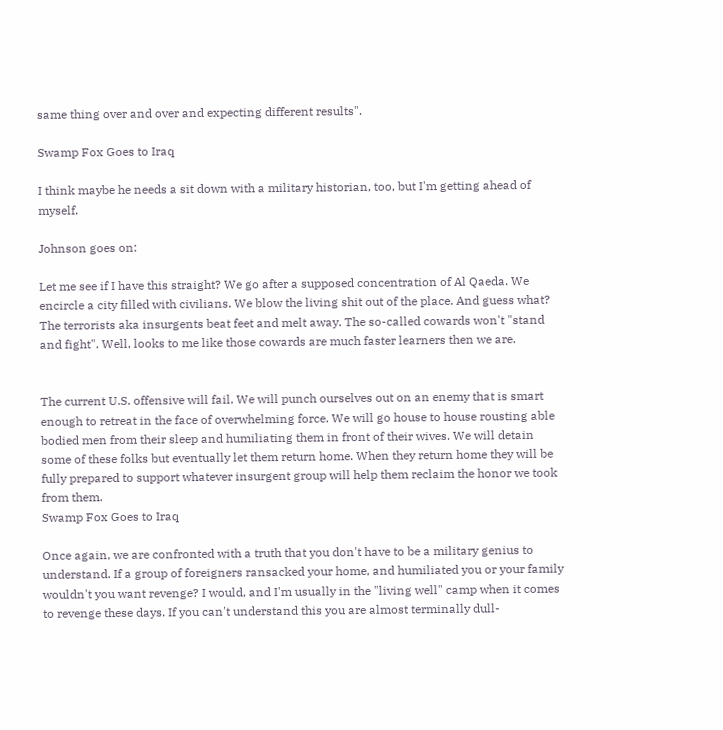same thing over and over and expecting different results".

Swamp Fox Goes to Iraq

I think maybe he needs a sit down with a military historian, too, but I'm getting ahead of myself.

Johnson goes on:

Let me see if I have this straight? We go after a supposed concentration of Al Qaeda. We encircle a city filled with civilians. We blow the living shit out of the place. And guess what? The terrorists aka insurgents beat feet and melt away. The so-called cowards won't "stand and fight". Well, looks to me like those cowards are much faster learners then we are.


The current U.S. offensive will fail. We will punch ourselves out on an enemy that is smart enough to retreat in the face of overwhelming force. We will go house to house rousting able bodied men from their sleep and humiliating them in front of their wives. We will detain some of these folks but eventually let them return home. When they return home they will be fully prepared to support whatever insurgent group will help them reclaim the honor we took from them.
Swamp Fox Goes to Iraq

Once again, we are confronted with a truth that you don't have to be a military genius to understand. If a group of foreigners ransacked your home, and humiliated you or your family wouldn't you want revenge? I would, and I'm usually in the "living well" camp when it comes to revenge these days. If you can't understand this you are almost terminally dull-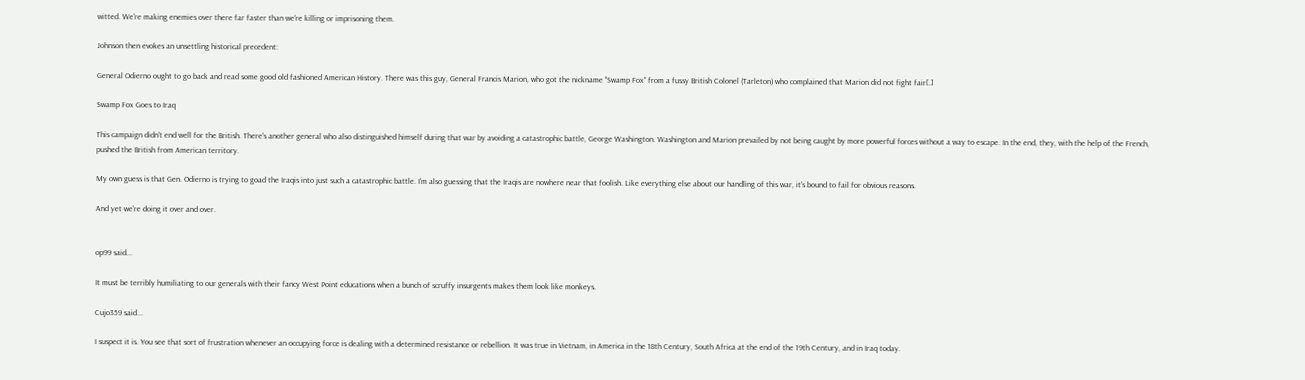witted. We're making enemies over there far faster than we're killing or imprisoning them.

Johnson then evokes an unsettling historical precedent:

General Odierno ought to go back and read some good old fashioned American History. There was this guy, General Francis Marion, who got the nickname "Swamp Fox" from a fussy British Colonel (Tarleton) who complained that Marion did not fight fair[.]

Swamp Fox Goes to Iraq

This campaign didn't end well for the British. There's another general who also distinguished himself during that war by avoiding a catastrophic battle, George Washington. Washington and Marion prevailed by not being caught by more powerful forces without a way to escape. In the end, they, with the help of the French, pushed the British from American territory.

My own guess is that Gen. Odierno is trying to goad the Iraqis into just such a catastrophic battle. I'm also guessing that the Iraqis are nowhere near that foolish. Like everything else about our handling of this war, it's bound to fail for obvious reasons.

And yet we're doing it over and over.


op99 said...

It must be terribly humiliating to our generals with their fancy West Point educations when a bunch of scruffy insurgents makes them look like monkeys.

Cujo359 said...

I suspect it is. You see that sort of frustration whenever an occupying force is dealing with a determined resistance or rebellion. It was true in Vietnam, in America in the 18th Century, South Africa at the end of the 19th Century, and in Iraq today.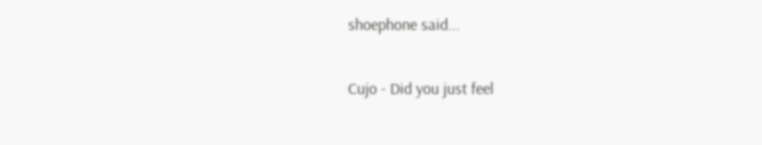shoephone said...

Cujo - Did you just feel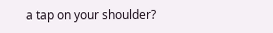a tap on your shoulder?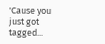'Cause you just got tagged...